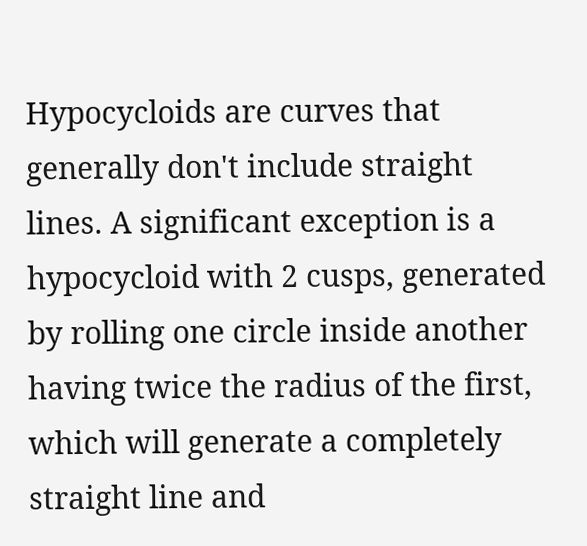Hypocycloids are curves that generally don't include straight lines. A significant exception is a hypocycloid with 2 cusps, generated by rolling one circle inside another having twice the radius of the first, which will generate a completely straight line and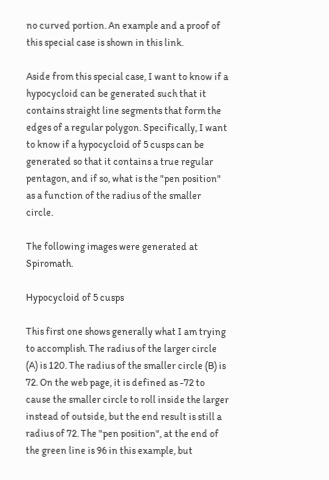no curved portion. An example and a proof of this special case is shown in this link.

Aside from this special case, I want to know if a hypocycloid can be generated such that it contains straight line segments that form the edges of a regular polygon. Specifically, I want to know if a hypocycloid of 5 cusps can be generated so that it contains a true regular pentagon, and if so, what is the "pen position" as a function of the radius of the smaller circle.

The following images were generated at Spiromath.

Hypocycloid of 5 cusps

This first one shows generally what I am trying to accomplish. The radius of the larger circle (A) is 120. The radius of the smaller circle (B) is 72. On the web page, it is defined as -72 to cause the smaller circle to roll inside the larger instead of outside, but the end result is still a radius of 72. The "pen position", at the end of the green line is 96 in this example, but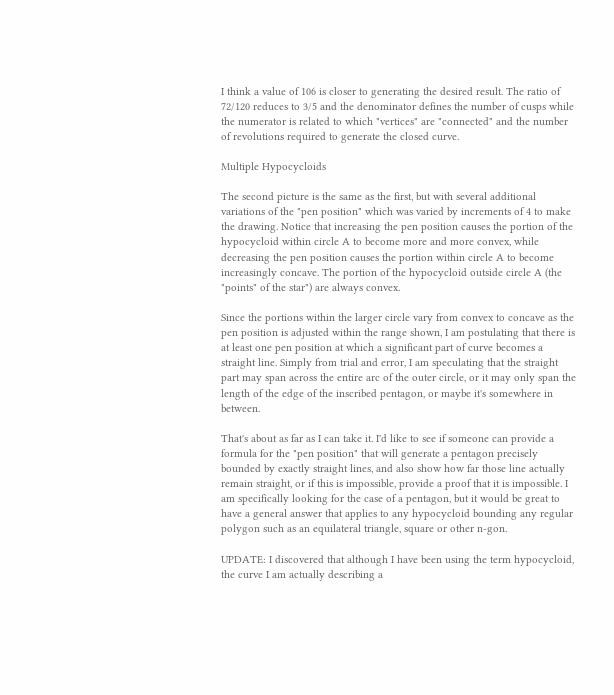I think a value of 106 is closer to generating the desired result. The ratio of 72/120 reduces to 3/5 and the denominator defines the number of cusps while the numerator is related to which "vertices" are "connected" and the number of revolutions required to generate the closed curve.

Multiple Hypocycloids

The second picture is the same as the first, but with several additional variations of the "pen position" which was varied by increments of 4 to make the drawing. Notice that increasing the pen position causes the portion of the hypocycloid within circle A to become more and more convex, while decreasing the pen position causes the portion within circle A to become increasingly concave. The portion of the hypocycloid outside circle A (the "points" of the star") are always convex.

Since the portions within the larger circle vary from convex to concave as the pen position is adjusted within the range shown, I am postulating that there is at least one pen position at which a significant part of curve becomes a straight line. Simply from trial and error, I am speculating that the straight part may span across the entire arc of the outer circle, or it may only span the length of the edge of the inscribed pentagon, or maybe it's somewhere in between.

That's about as far as I can take it. I'd like to see if someone can provide a formula for the "pen position" that will generate a pentagon precisely bounded by exactly straight lines, and also show how far those line actually remain straight, or if this is impossible, provide a proof that it is impossible. I am specifically looking for the case of a pentagon, but it would be great to have a general answer that applies to any hypocycloid bounding any regular polygon such as an equilateral triangle, square or other n-gon.

UPDATE: I discovered that although I have been using the term hypocycloid, the curve I am actually describing a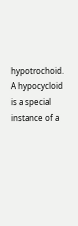hypotrochoid. A hypocycloid is a special instance of a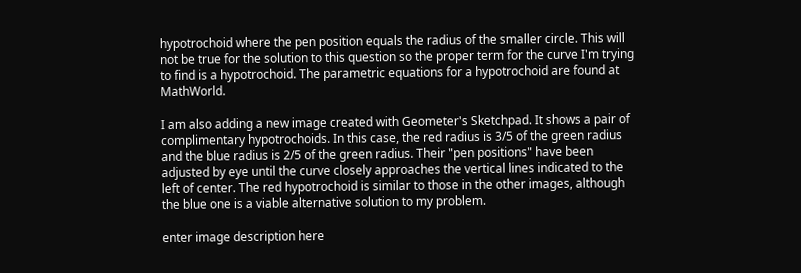hypotrochoid where the pen position equals the radius of the smaller circle. This will not be true for the solution to this question so the proper term for the curve I'm trying to find is a hypotrochoid. The parametric equations for a hypotrochoid are found at MathWorld.

I am also adding a new image created with Geometer's Sketchpad. It shows a pair of complimentary hypotrochoids. In this case, the red radius is 3/5 of the green radius and the blue radius is 2/5 of the green radius. Their "pen positions" have been adjusted by eye until the curve closely approaches the vertical lines indicated to the left of center. The red hypotrochoid is similar to those in the other images, although the blue one is a viable alternative solution to my problem.

enter image description here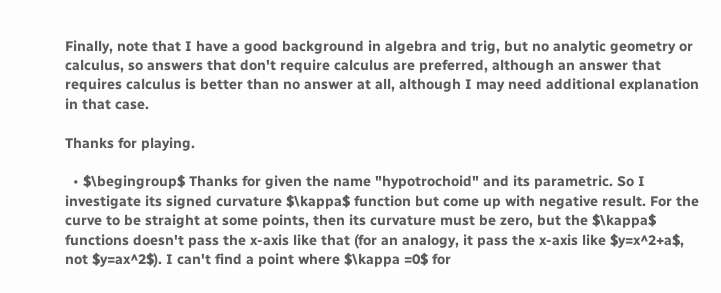Finally, note that I have a good background in algebra and trig, but no analytic geometry or calculus, so answers that don't require calculus are preferred, although an answer that requires calculus is better than no answer at all, although I may need additional explanation in that case.

Thanks for playing.

  • $\begingroup$ Thanks for given the name "hypotrochoid" and its parametric. So I investigate its signed curvature $\kappa$ function but come up with negative result. For the curve to be straight at some points, then its curvature must be zero, but the $\kappa$ functions doesn't pass the x-axis like that (for an analogy, it pass the x-axis like $y=x^2+a$, not $y=ax^2$). I can't find a point where $\kappa =0$ for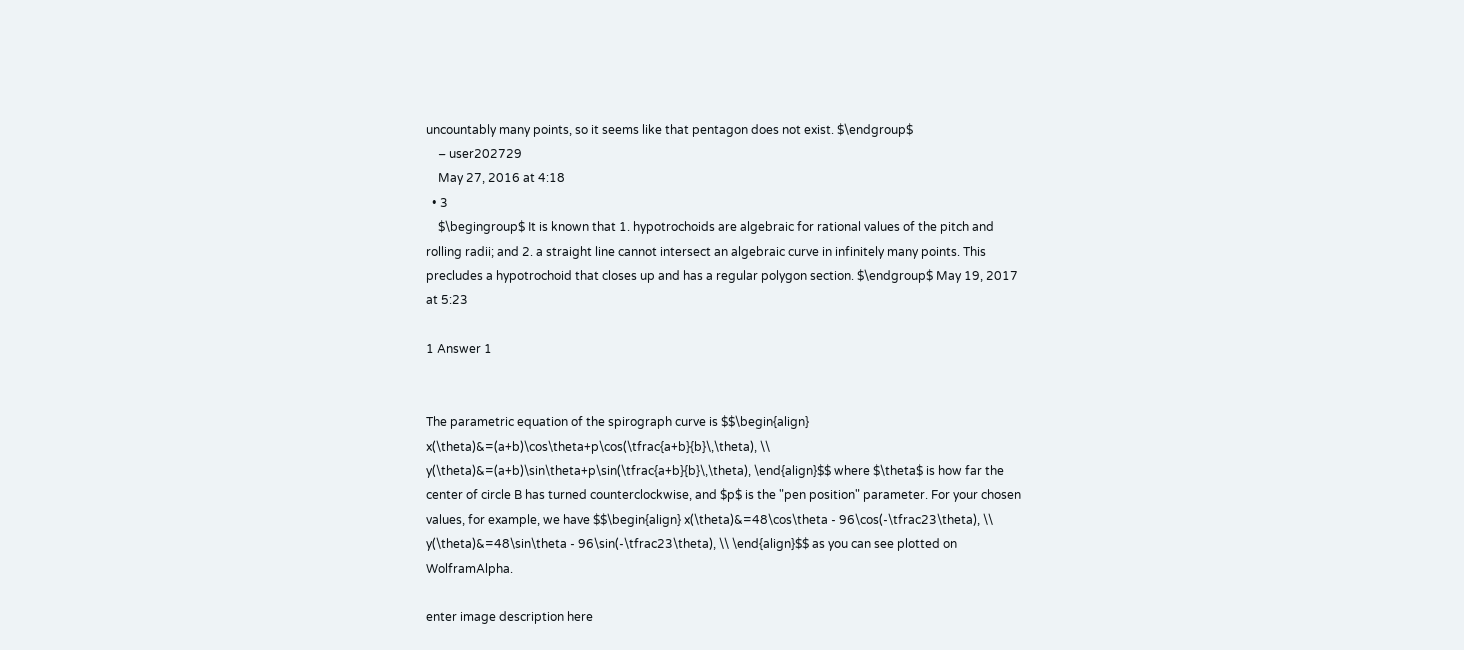uncountably many points, so it seems like that pentagon does not exist. $\endgroup$
    – user202729
    May 27, 2016 at 4:18
  • 3
    $\begingroup$ It is known that 1. hypotrochoids are algebraic for rational values of the pitch and rolling radii; and 2. a straight line cannot intersect an algebraic curve in infinitely many points. This precludes a hypotrochoid that closes up and has a regular polygon section. $\endgroup$ May 19, 2017 at 5:23

1 Answer 1


The parametric equation of the spirograph curve is $$\begin{align} x(\theta)&=(a+b)\cos\theta+p\cos(\tfrac{a+b}{b}\,\theta), \\ y(\theta)&=(a+b)\sin\theta+p\sin(\tfrac{a+b}{b}\,\theta), \end{align}$$ where $\theta$ is how far the center of circle B has turned counterclockwise, and $p$ is the "pen position" parameter. For your chosen values, for example, we have $$\begin{align} x(\theta)&=48\cos\theta - 96\cos(-\tfrac23\theta), \\ y(\theta)&=48\sin\theta - 96\sin(-\tfrac23\theta), \\ \end{align}$$ as you can see plotted on WolframAlpha.

enter image description here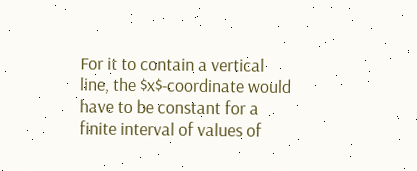For it to contain a vertical line, the $x$-coordinate would have to be constant for a finite interval of values of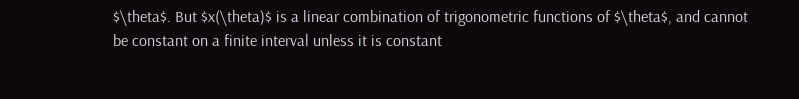$\theta$. But $x(\theta)$ is a linear combination of trigonometric functions of $\theta$, and cannot be constant on a finite interval unless it is constant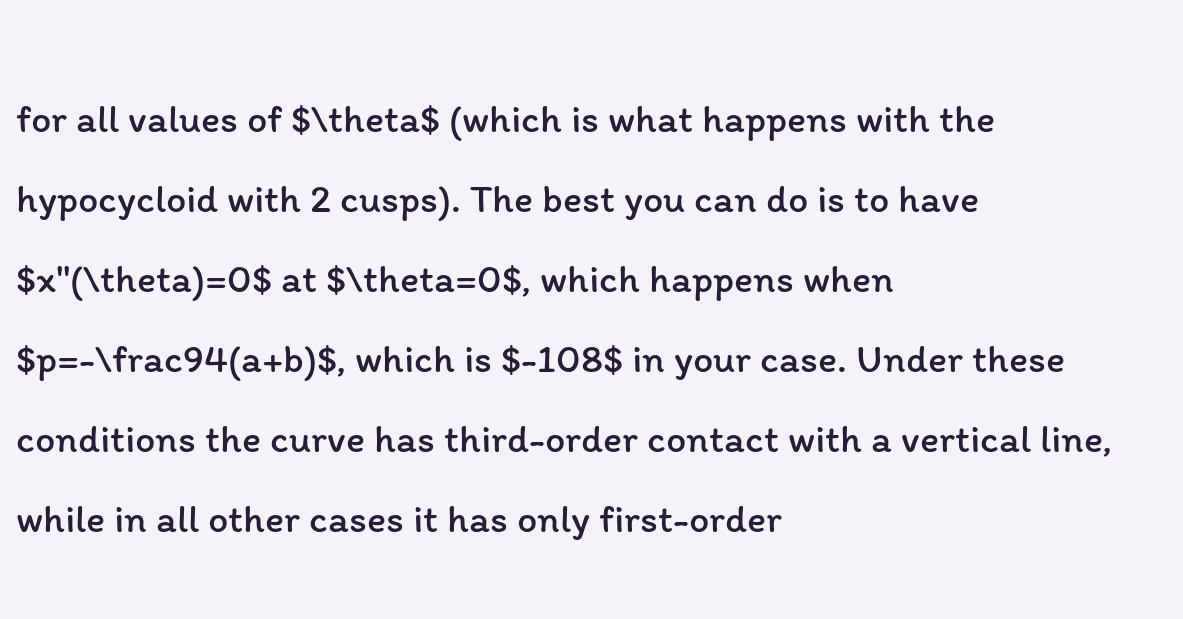for all values of $\theta$ (which is what happens with the hypocycloid with 2 cusps). The best you can do is to have $x''(\theta)=0$ at $\theta=0$, which happens when $p=-\frac94(a+b)$, which is $-108$ in your case. Under these conditions the curve has third-order contact with a vertical line, while in all other cases it has only first-order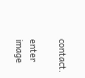contact.

enter image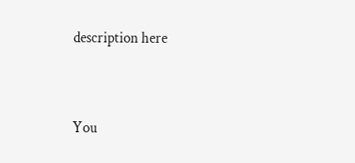description here


You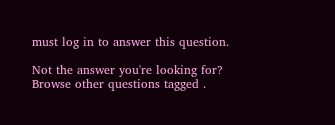must log in to answer this question.

Not the answer you're looking for? Browse other questions tagged .